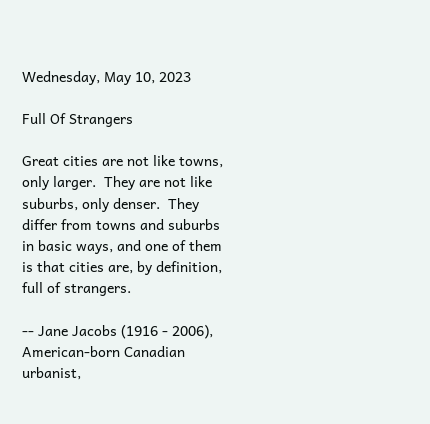Wednesday, May 10, 2023

Full Of Strangers

Great cities are not like towns, only larger.  They are not like suburbs, only denser.  They differ from towns and suburbs in basic ways, and one of them is that cities are, by definition, full of strangers.

-- Jane Jacobs (1916 - 2006), American-born Canadian urbanist,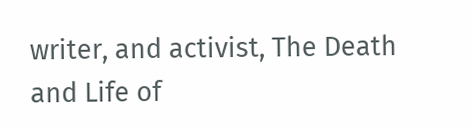writer, and activist, The Death and Life of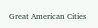Great American Cities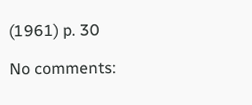(1961) p. 30

No comments: